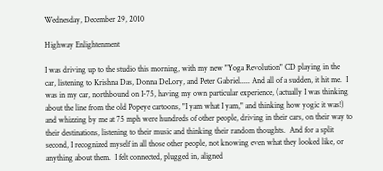Wednesday, December 29, 2010

Highway Enlightenment

I was driving up to the studio this morning, with my new "Yoga Revolution" CD playing in the car, listening to Krishna Das, Donna DeLory, and Peter Gabriel..... And all of a sudden, it hit me.  I was in my car, northbound on I-75, having my own particular experience, (actually I was thinking about the line from the old Popeye cartoons, "I yam what I yam," and thinking how yogic it was!) and whizzing by me at 75 mph were hundreds of other people, driving in their cars, on their way to their destinations, listening to their music and thinking their random thoughts.  And for a split second, I recognized myself in all those other people, not knowing even what they looked like, or anything about them.  I felt connected, plugged in, aligned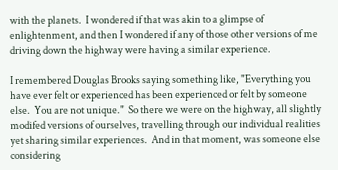with the planets.  I wondered if that was akin to a glimpse of enlightenment, and then I wondered if any of those other versions of me driving down the highway were having a similar experience.

I remembered Douglas Brooks saying something like, "Everything you have ever felt or experienced has been experienced or felt by someone else.  You are not unique."  So there we were on the highway, all slightly modifed versions of ourselves, travelling through our individual realities yet sharing similar experiences.  And in that moment, was someone else considering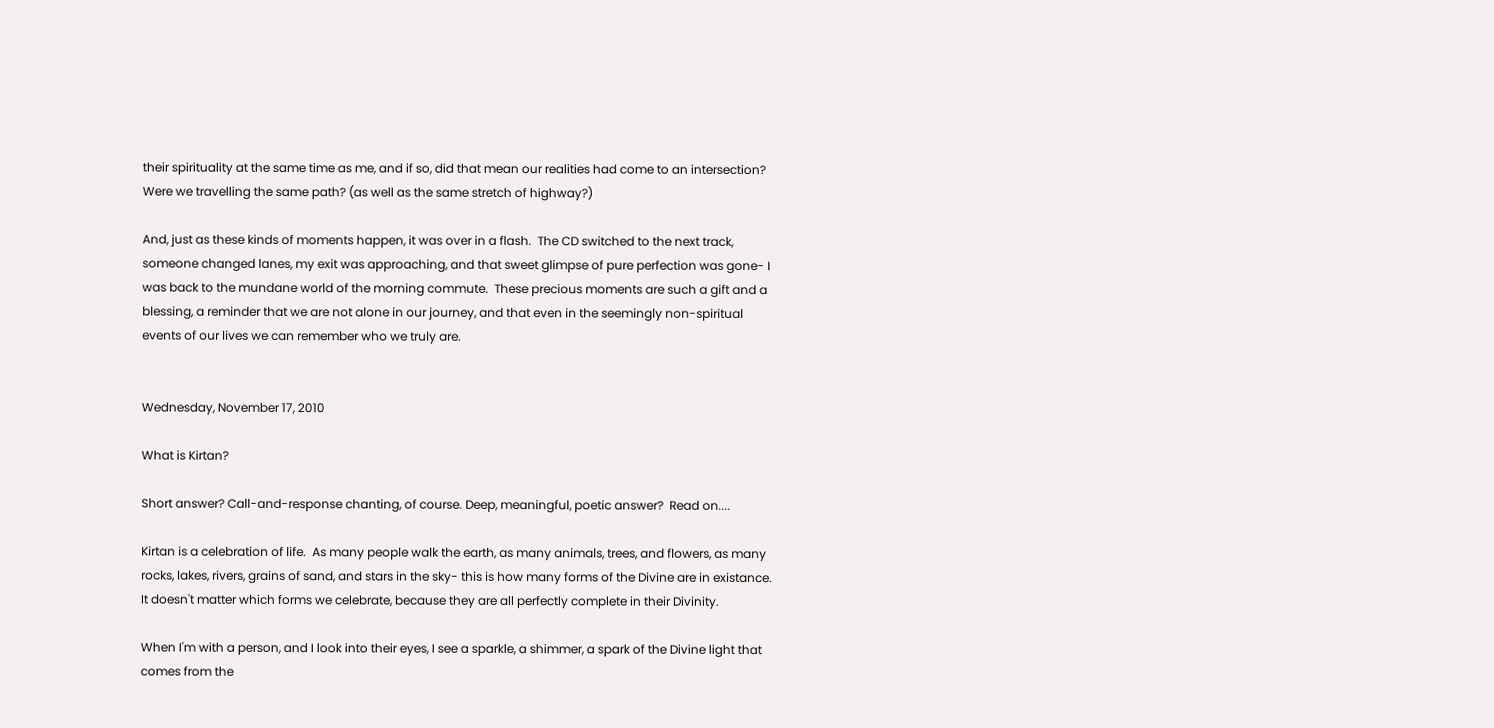their spirituality at the same time as me, and if so, did that mean our realities had come to an intersection?  Were we travelling the same path? (as well as the same stretch of highway?)

And, just as these kinds of moments happen, it was over in a flash.  The CD switched to the next track, someone changed lanes, my exit was approaching, and that sweet glimpse of pure perfection was gone- I was back to the mundane world of the morning commute.  These precious moments are such a gift and a blessing, a reminder that we are not alone in our journey, and that even in the seemingly non-spiritual events of our lives we can remember who we truly are.


Wednesday, November 17, 2010

What is Kirtan?

Short answer? Call-and-response chanting, of course. Deep, meaningful, poetic answer?  Read on....

Kirtan is a celebration of life.  As many people walk the earth, as many animals, trees, and flowers, as many rocks, lakes, rivers, grains of sand, and stars in the sky- this is how many forms of the Divine are in existance.  It doesn't matter which forms we celebrate, because they are all perfectly complete in their Divinity.

When I'm with a person, and I look into their eyes, I see a sparkle, a shimmer, a spark of the Divine light that comes from the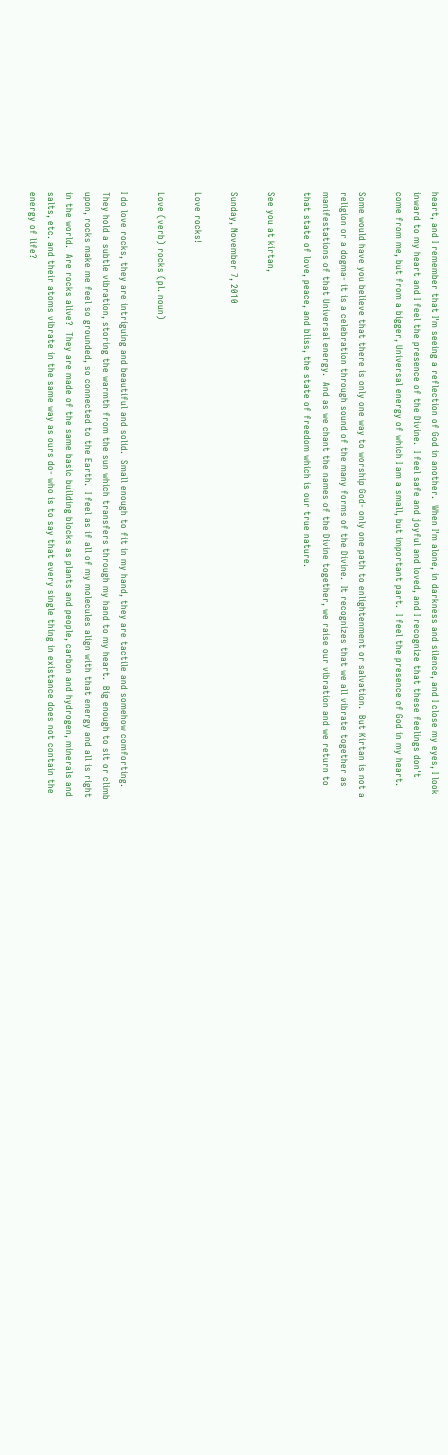heart, and I remember that I'm seeing a reflection of God in another.  When I'm alone, in darkness and silence, and I close my eyes, I look inward to my heart and I feel the presence of the Divine.  I feel safe and joyful and loved, and I recognize that these feelings don't come from me, but from a bigger, Universal energy of which I am a small, but important part.  I feel the presence of God in my heart.

Some would have you believe that there is only one way to worship God- only one path to enlightenment or salvation.  But Kirtan is not a religion or a dogma- it is a celebration through sound of the many forms of the Divine.  It recognizes that we all vibrate together as manifestations of that Universal energy.  And as we chant the names of the Divine together, we raise our vibration and we return to that state of love, peace, and bliss, the state of freedom which is our true nature.

See you at kirtan,

Sunday, November 7, 2010

Love rocks!

Love (verb) rocks (pl. noun)

I do love rocks, they are intriguing and beautiful and solid.  Small enough to fit in my hand, they are tactile and somehow comforting.  They hold a subtle vibration, storing the warmth from the sun which transfers through my hand to my heart.  Big enough to sit or climb upon, rocks make me feel so grounded, so connected to the Earth.  I feel as if all of my molecules align with that energy and all is right in the world.  Are rocks alive?  They are made of the same basic building blocks as plants and people, carbon and hydrogen, minerals and salts, etc. and their atoms vibrate in the same way as ours do- who is to say that every single thing in existance does not contain the energy of life?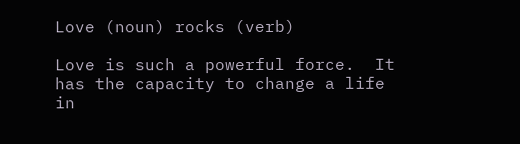Love (noun) rocks (verb)

Love is such a powerful force.  It has the capacity to change a life in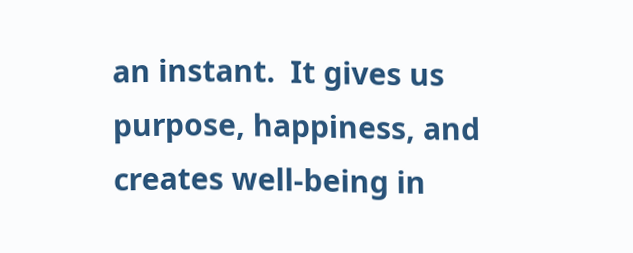an instant.  It gives us purpose, happiness, and creates well-being in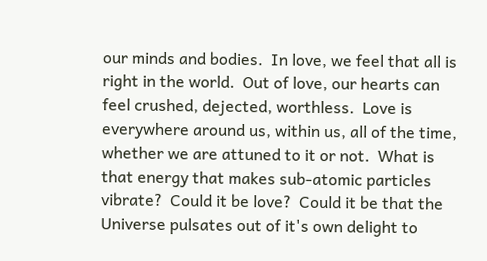our minds and bodies.  In love, we feel that all is right in the world.  Out of love, our hearts can feel crushed, dejected, worthless.  Love is everywhere around us, within us, all of the time, whether we are attuned to it or not.  What is that energy that makes sub-atomic particles vibrate?  Could it be love?  Could it be that the Universe pulsates out of it's own delight to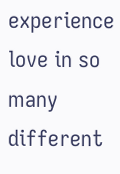experience love in so many different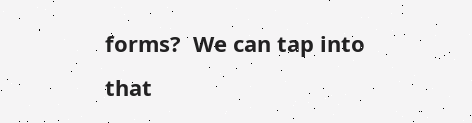forms?  We can tap into that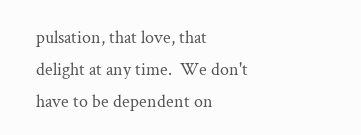pulsation, that love, that delight at any time.  We don't have to be dependent on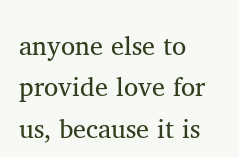anyone else to provide love for us, because it is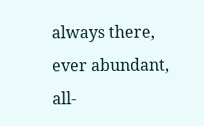always there, ever abundant, all-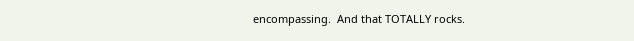encompassing.  And that TOTALLY rocks.